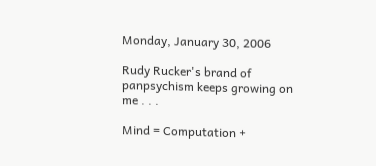Monday, January 30, 2006

Rudy Rucker's brand of panpsychism keeps growing on me . . .

Mind = Computation +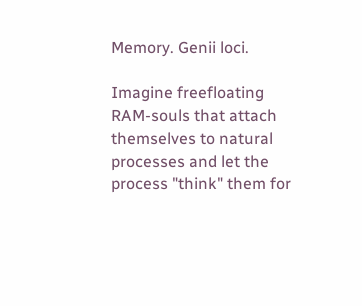Memory. Genii loci.

Imagine freefloating RAM-souls that attach themselves to natural processes and let the process "think" them for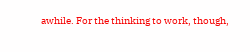awhile. For the thinking to work, though,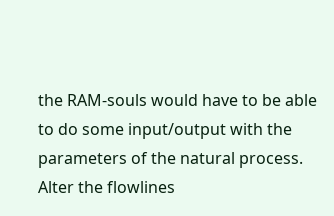the RAM-souls would have to be able to do some input/output with the parameters of the natural process. Alter the flowlines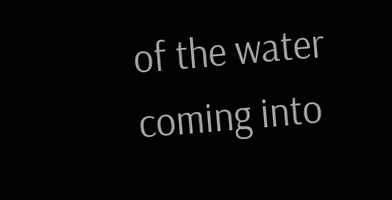of the water coming into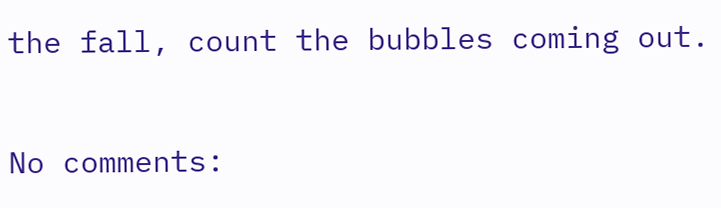the fall, count the bubbles coming out.

No comments: